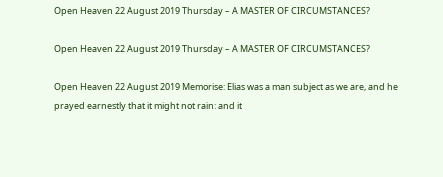Open Heaven 22 August 2019 Thursday – A MASTER OF CIRCUMSTANCES?

Open Heaven 22 August 2019 Thursday – A MASTER OF CIRCUMSTANCES?

Open Heaven 22 August 2019 Memorise: Elias was a man subject as we are, and he prayed earnestly that it might not rain: and it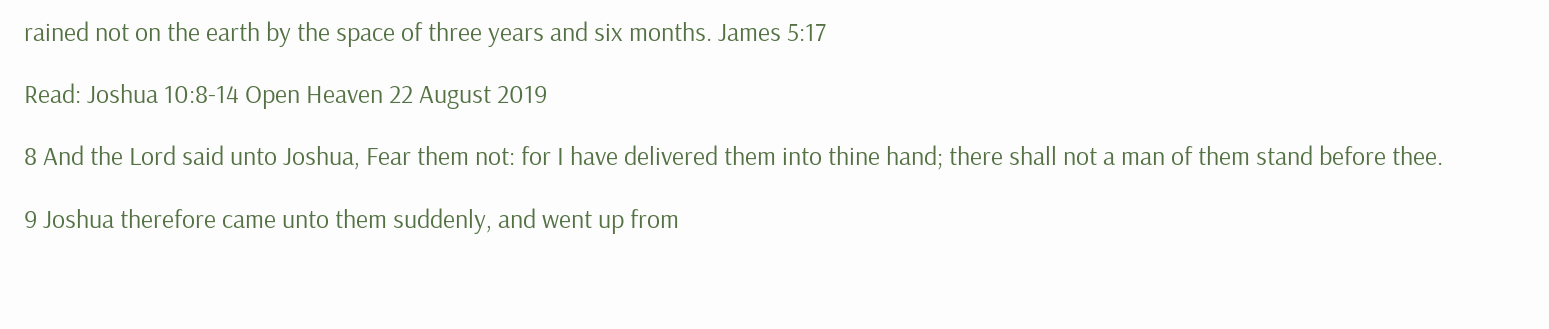rained not on the earth by the space of three years and six months. James 5:17

Read: Joshua 10:8-14 Open Heaven 22 August 2019

8 And the Lord said unto Joshua, Fear them not: for I have delivered them into thine hand; there shall not a man of them stand before thee.

9 Joshua therefore came unto them suddenly, and went up from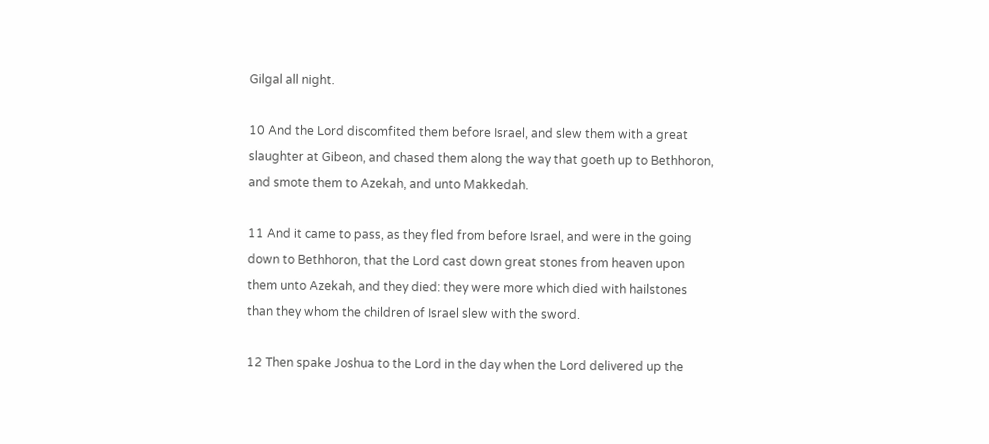Gilgal all night.

10 And the Lord discomfited them before Israel, and slew them with a great slaughter at Gibeon, and chased them along the way that goeth up to Bethhoron, and smote them to Azekah, and unto Makkedah.

11 And it came to pass, as they fled from before Israel, and were in the going down to Bethhoron, that the Lord cast down great stones from heaven upon them unto Azekah, and they died: they were more which died with hailstones than they whom the children of Israel slew with the sword.

12 Then spake Joshua to the Lord in the day when the Lord delivered up the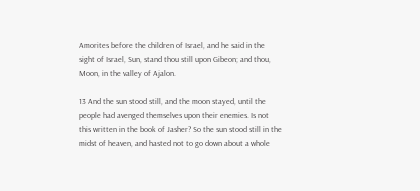Amorites before the children of Israel, and he said in the sight of Israel, Sun, stand thou still upon Gibeon; and thou, Moon, in the valley of Ajalon.

13 And the sun stood still, and the moon stayed, until the people had avenged themselves upon their enemies. Is not this written in the book of Jasher? So the sun stood still in the midst of heaven, and hasted not to go down about a whole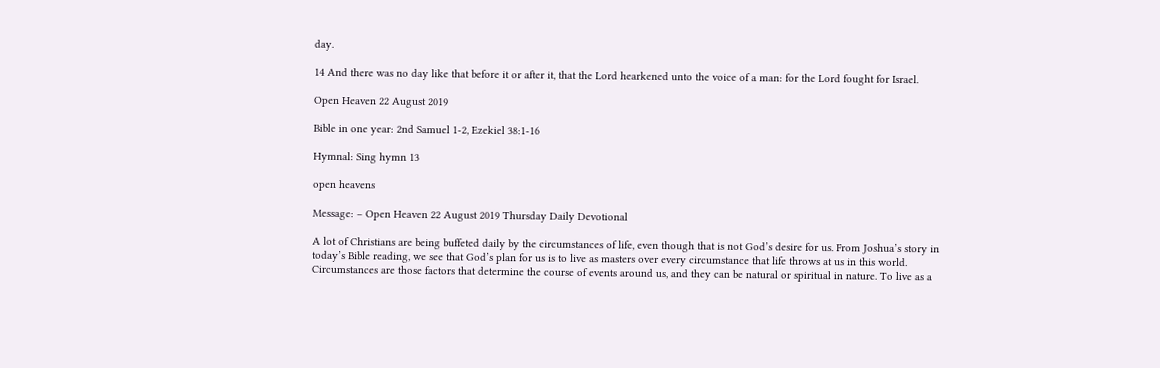day.

14 And there was no day like that before it or after it, that the Lord hearkened unto the voice of a man: for the Lord fought for Israel.

Open Heaven 22 August 2019

Bible in one year: 2nd Samuel 1-2, Ezekiel 38:1-16

Hymnal: Sing hymn 13

open heavens

Message: – Open Heaven 22 August 2019 Thursday Daily Devotional

A lot of Christians are being buffeted daily by the circumstances of life, even though that is not God’s desire for us. From Joshua’s story in today’s Bible reading, we see that God’s plan for us is to live as masters over every circumstance that life throws at us in this world. Circumstances are those factors that determine the course of events around us, and they can be natural or spiritual in nature. To live as a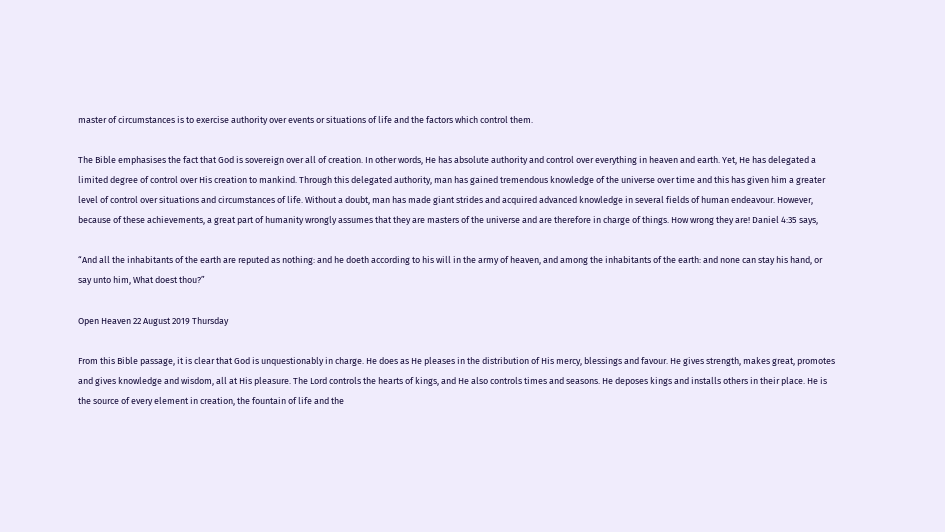master of circumstances is to exercise authority over events or situations of life and the factors which control them.

The Bible emphasises the fact that God is sovereign over all of creation. In other words, He has absolute authority and control over everything in heaven and earth. Yet, He has delegated a limited degree of control over His creation to mankind. Through this delegated authority, man has gained tremendous knowledge of the universe over time and this has given him a greater level of control over situations and circumstances of life. Without a doubt, man has made giant strides and acquired advanced knowledge in several fields of human endeavour. However, because of these achievements, a great part of humanity wrongly assumes that they are masters of the universe and are therefore in charge of things. How wrong they are! Daniel 4:35 says,

“And all the inhabitants of the earth are reputed as nothing: and he doeth according to his will in the army of heaven, and among the inhabitants of the earth: and none can stay his hand, or say unto him, What doest thou?”

Open Heaven 22 August 2019 Thursday

From this Bible passage, it is clear that God is unquestionably in charge. He does as He pleases in the distribution of His mercy, blessings and favour. He gives strength, makes great, promotes and gives knowledge and wisdom, all at His pleasure. The Lord controls the hearts of kings, and He also controls times and seasons. He deposes kings and installs others in their place. He is the source of every element in creation, the fountain of life and the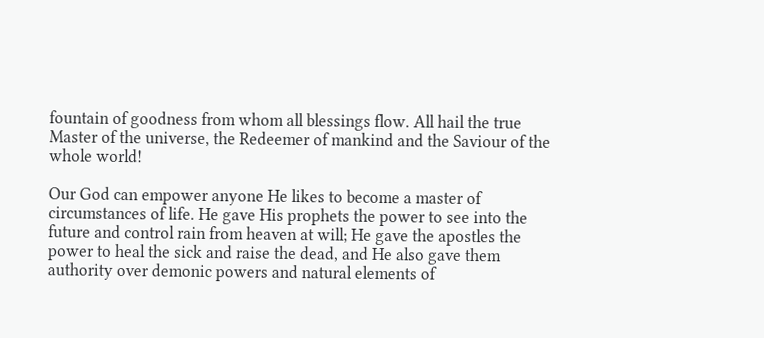fountain of goodness from whom all blessings flow. All hail the true Master of the universe, the Redeemer of mankind and the Saviour of the whole world!

Our God can empower anyone He likes to become a master of circumstances of life. He gave His prophets the power to see into the future and control rain from heaven at will; He gave the apostles the power to heal the sick and raise the dead, and He also gave them authority over demonic powers and natural elements of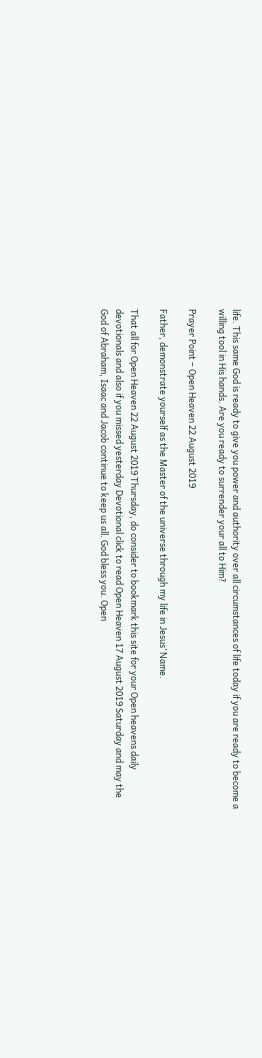life. This same God is ready to give you power and authority over all circumstances of life today if you are ready to become a willing tool in His hands. Are you ready to surrender your all to Him?

Prayer Point – Open Heaven 22 August 2019

Father, demonstrate yourself as the Master of the universe through my life in Jesus’ Name.

That all for Open Heaven 22 August 2019 Thursday, do consider to bookmark this site for your Open heavens daily devotionals and also if you missed yesterday Devotional click to read Open Heaven 17 August 2019 Saturday and may the God of Abraham, Isaac and Jacob continue to keep us all. God bless you. Open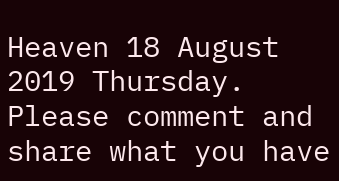Heaven 18 August 2019 Thursday. Please comment and share what you have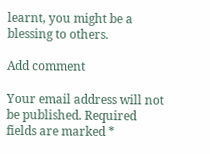learnt, you might be a blessing to others.

Add comment

Your email address will not be published. Required fields are marked *